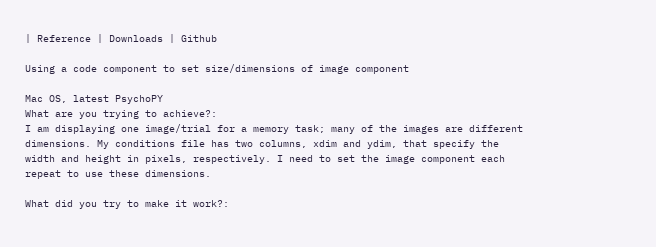| Reference | Downloads | Github

Using a code component to set size/dimensions of image component

Mac OS, latest PsychoPY
What are you trying to achieve?:
I am displaying one image/trial for a memory task; many of the images are different dimensions. My conditions file has two columns, xdim and ydim, that specify the width and height in pixels, respectively. I need to set the image component each repeat to use these dimensions.

What did you try to make it work?: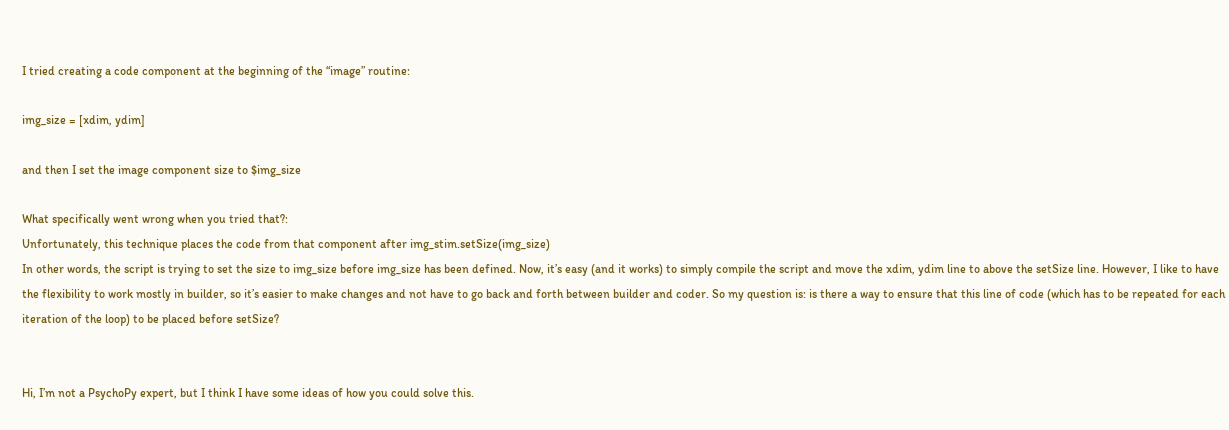I tried creating a code component at the beginning of the “image” routine:

img_size = [xdim, ydim]

and then I set the image component size to $img_size

What specifically went wrong when you tried that?:
Unfortunately, this technique places the code from that component after img_stim.setSize(img_size)
In other words, the script is trying to set the size to img_size before img_size has been defined. Now, it’s easy (and it works) to simply compile the script and move the xdim, ydim line to above the setSize line. However, I like to have the flexibility to work mostly in builder, so it’s easier to make changes and not have to go back and forth between builder and coder. So my question is: is there a way to ensure that this line of code (which has to be repeated for each iteration of the loop) to be placed before setSize?


Hi, I’m not a PsychoPy expert, but I think I have some ideas of how you could solve this.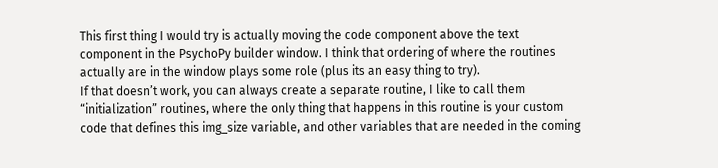This first thing I would try is actually moving the code component above the text component in the PsychoPy builder window. I think that ordering of where the routines actually are in the window plays some role (plus its an easy thing to try).
If that doesn’t work, you can always create a separate routine, I like to call them “initialization” routines, where the only thing that happens in this routine is your custom code that defines this img_size variable, and other variables that are needed in the coming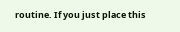routine. If you just place this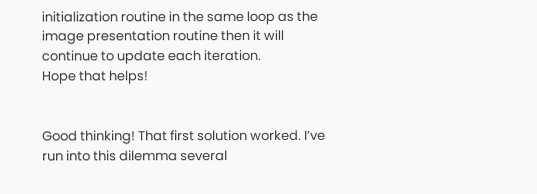initialization routine in the same loop as the image presentation routine then it will continue to update each iteration.
Hope that helps!


Good thinking! That first solution worked. I’ve run into this dilemma several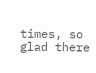times, so glad there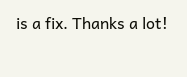is a fix. Thanks a lot!